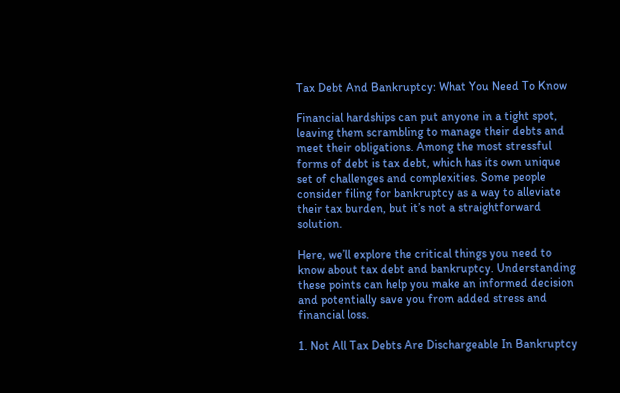Tax Debt And Bankruptcy: What You Need To Know

Financial hardships can put anyone in a tight spot, leaving them scrambling to manage their debts and meet their obligations. Among the most stressful forms of debt is tax debt, which has its own unique set of challenges and complexities. Some people consider filing for bankruptcy as a way to alleviate their tax burden, but it’s not a straightforward solution.

Here, we’ll explore the critical things you need to know about tax debt and bankruptcy. Understanding these points can help you make an informed decision and potentially save you from added stress and financial loss.

1. Not All Tax Debts Are Dischargeable In Bankruptcy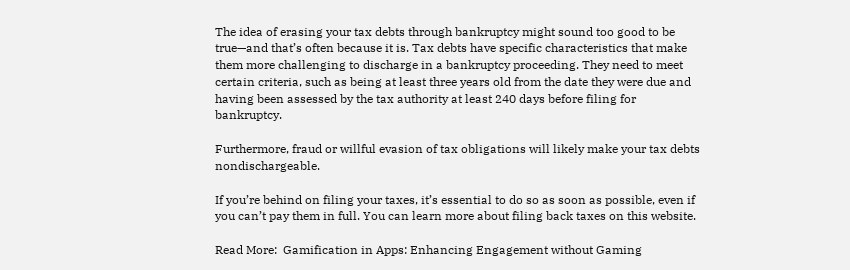The idea of erasing your tax debts through bankruptcy might sound too good to be true—and that’s often because it is. Tax debts have specific characteristics that make them more challenging to discharge in a bankruptcy proceeding. They need to meet certain criteria, such as being at least three years old from the date they were due and having been assessed by the tax authority at least 240 days before filing for bankruptcy.

Furthermore, fraud or willful evasion of tax obligations will likely make your tax debts nondischargeable.

If you’re behind on filing your taxes, it’s essential to do so as soon as possible, even if you can’t pay them in full. You can learn more about filing back taxes on this website.

Read More:  Gamification in Apps: Enhancing Engagement without Gaming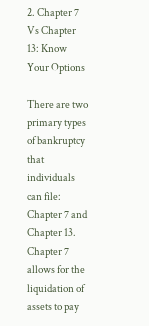2. Chapter 7 Vs Chapter 13: Know Your Options

There are two primary types of bankruptcy that individuals can file: Chapter 7 and Chapter 13. Chapter 7 allows for the liquidation of assets to pay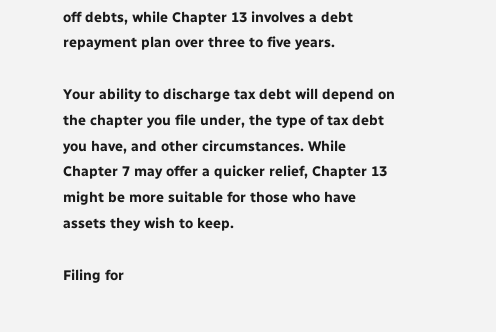off debts, while Chapter 13 involves a debt repayment plan over three to five years.

Your ability to discharge tax debt will depend on the chapter you file under, the type of tax debt you have, and other circumstances. While Chapter 7 may offer a quicker relief, Chapter 13 might be more suitable for those who have assets they wish to keep.

Filing for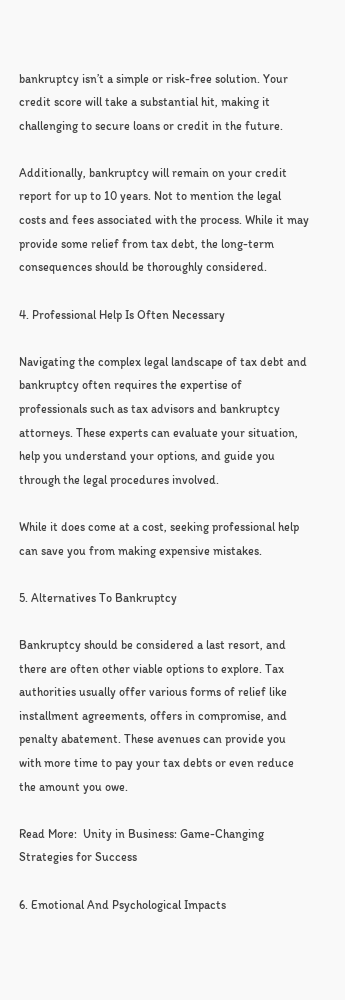bankruptcy isn’t a simple or risk-free solution. Your credit score will take a substantial hit, making it challenging to secure loans or credit in the future.

Additionally, bankruptcy will remain on your credit report for up to 10 years. Not to mention the legal costs and fees associated with the process. While it may provide some relief from tax debt, the long-term consequences should be thoroughly considered.

4. Professional Help Is Often Necessary

Navigating the complex legal landscape of tax debt and bankruptcy often requires the expertise of professionals such as tax advisors and bankruptcy attorneys. These experts can evaluate your situation, help you understand your options, and guide you through the legal procedures involved.

While it does come at a cost, seeking professional help can save you from making expensive mistakes.

5. Alternatives To Bankruptcy

Bankruptcy should be considered a last resort, and there are often other viable options to explore. Tax authorities usually offer various forms of relief like installment agreements, offers in compromise, and penalty abatement. These avenues can provide you with more time to pay your tax debts or even reduce the amount you owe.

Read More:  Unity in Business: Game-Changing Strategies for Success

6. Emotional And Psychological Impacts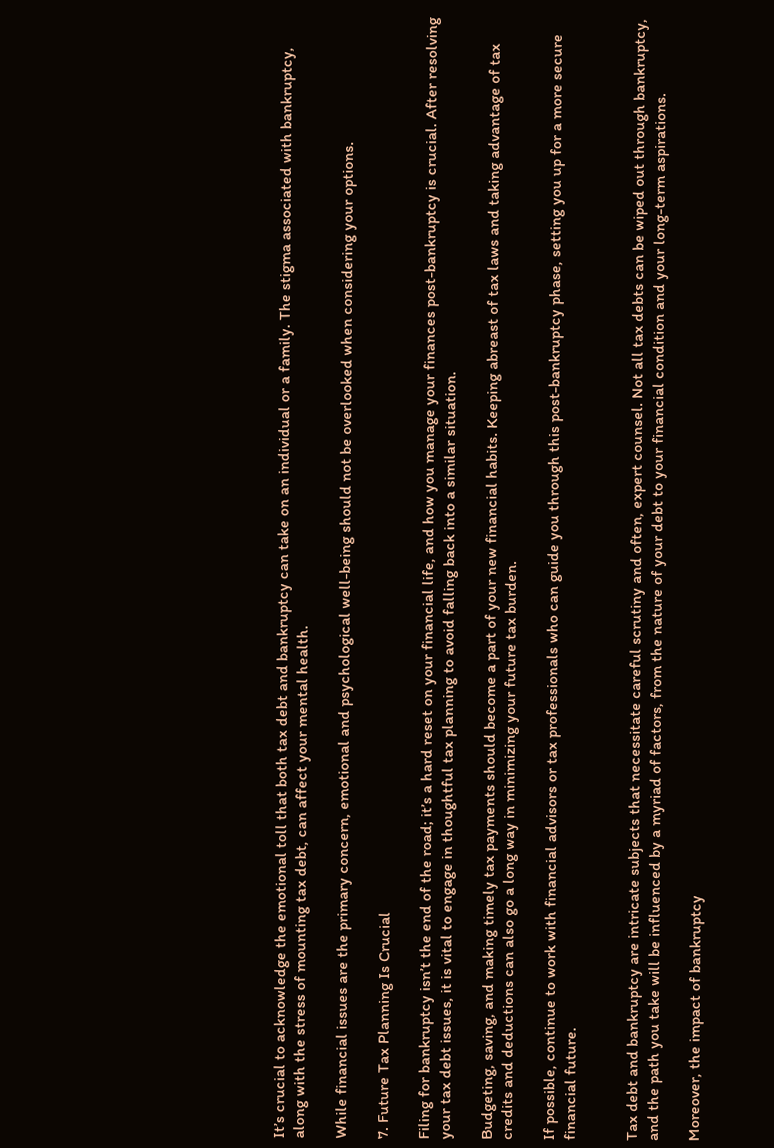It’s crucial to acknowledge the emotional toll that both tax debt and bankruptcy can take on an individual or a family. The stigma associated with bankruptcy, along with the stress of mounting tax debt, can affect your mental health.

While financial issues are the primary concern, emotional and psychological well-being should not be overlooked when considering your options.

7. Future Tax Planning Is Crucial

Filing for bankruptcy isn’t the end of the road; it’s a hard reset on your financial life, and how you manage your finances post-bankruptcy is crucial. After resolving your tax debt issues, it is vital to engage in thoughtful tax planning to avoid falling back into a similar situation.

Budgeting, saving, and making timely tax payments should become a part of your new financial habits. Keeping abreast of tax laws and taking advantage of tax credits and deductions can also go a long way in minimizing your future tax burden.

If possible, continue to work with financial advisors or tax professionals who can guide you through this post-bankruptcy phase, setting you up for a more secure financial future.


Tax debt and bankruptcy are intricate subjects that necessitate careful scrutiny and often, expert counsel. Not all tax debts can be wiped out through bankruptcy, and the path you take will be influenced by a myriad of factors, from the nature of your debt to your financial condition and your long-term aspirations.

Moreover, the impact of bankruptcy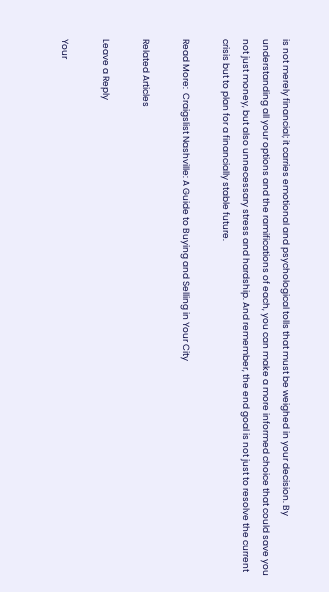is not merely financial; it carries emotional and psychological tolls that must be weighed in your decision. By understanding all your options and the ramifications of each, you can make a more informed choice that could save you not just money, but also unnecessary stress and hardship. And remember, the end goal is not just to resolve the current crisis but to plan for a financially stable future.

Read More:  Craigslist Nashville: A Guide to Buying and Selling in Your City

Related Articles

Leave a Reply

Your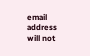email address will not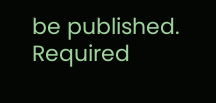be published. Required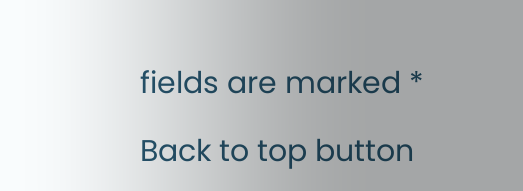fields are marked *

Back to top button